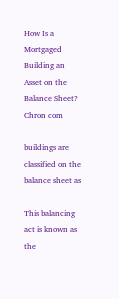How Is a Mortgaged Building an Asset on the Balance Sheet? Chron com

buildings are classified on the balance sheet as

This balancing act is known as the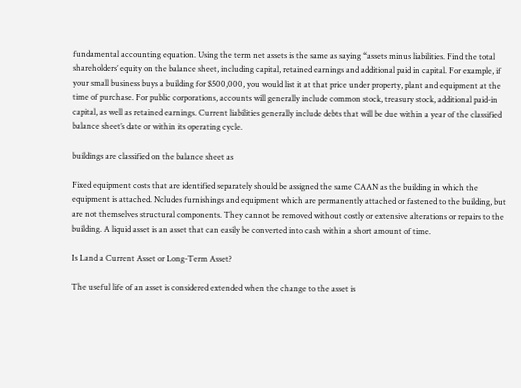fundamental accounting equation. Using the term net assets is the same as saying “assets minus liabilities. Find the total shareholders’ equity on the balance sheet, including capital, retained earnings and additional paid in capital. For example, if your small business buys a building for $500,000, you would list it at that price under property, plant and equipment at the time of purchase. For public corporations, accounts will generally include common stock, treasury stock, additional paid-in capital, as well as retained earnings. Current liabilities generally include debts that will be due within a year of the classified balance sheet’s date or within its operating cycle.

buildings are classified on the balance sheet as

Fixed equipment costs that are identified separately should be assigned the same CAAN as the building in which the equipment is attached. Ncludes furnishings and equipment which are permanently attached or fastened to the building, but are not themselves structural components. They cannot be removed without costly or extensive alterations or repairs to the building. A liquid asset is an asset that can easily be converted into cash within a short amount of time.

Is Land a Current Asset or Long-Term Asset?

The useful life of an asset is considered extended when the change to the asset is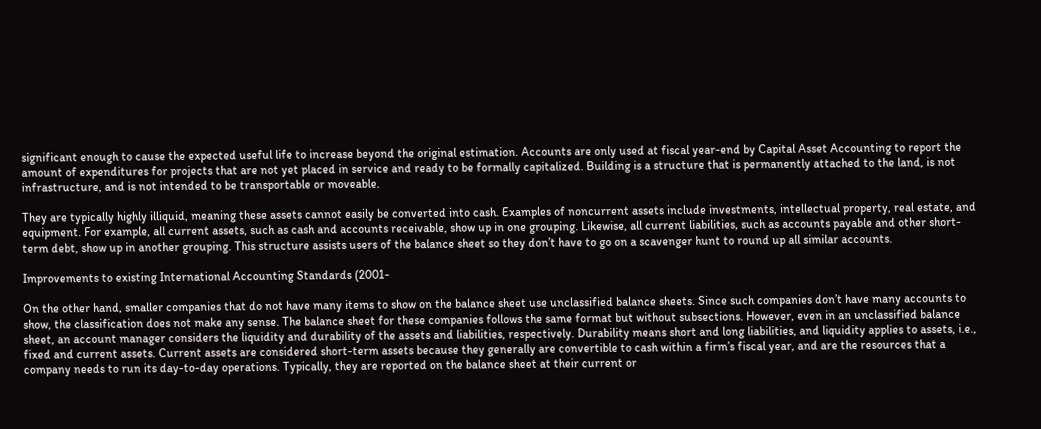significant enough to cause the expected useful life to increase beyond the original estimation. Accounts are only used at fiscal year-end by Capital Asset Accounting to report the amount of expenditures for projects that are not yet placed in service and ready to be formally capitalized. Building is a structure that is permanently attached to the land, is not infrastructure, and is not intended to be transportable or moveable.

They are typically highly illiquid, meaning these assets cannot easily be converted into cash. Examples of noncurrent assets include investments, intellectual property, real estate, and equipment. For example, all current assets, such as cash and accounts receivable, show up in one grouping. Likewise, all current liabilities, such as accounts payable and other short-term debt, show up in another grouping. This structure assists users of the balance sheet so they don’t have to go on a scavenger hunt to round up all similar accounts.

Improvements to existing International Accounting Standards (2001-

On the other hand, smaller companies that do not have many items to show on the balance sheet use unclassified balance sheets. Since such companies don’t have many accounts to show, the classification does not make any sense. The balance sheet for these companies follows the same format but without subsections. However, even in an unclassified balance sheet, an account manager considers the liquidity and durability of the assets and liabilities, respectively. Durability means short and long liabilities, and liquidity applies to assets, i.e., fixed and current assets. Current assets are considered short-term assets because they generally are convertible to cash within a firm’s fiscal year, and are the resources that a company needs to run its day-to-day operations. Typically, they are reported on the balance sheet at their current or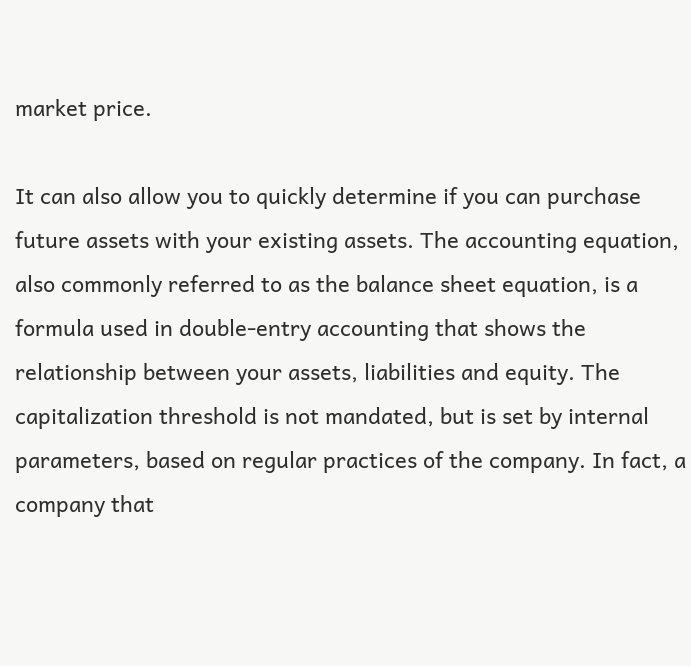market price.

It can also allow you to quickly determine if you can purchase future assets with your existing assets. The accounting equation, also commonly referred to as the balance sheet equation, is a formula used in double-entry accounting that shows the relationship between your assets, liabilities and equity. The capitalization threshold is not mandated, but is set by internal parameters, based on regular practices of the company. In fact, a company that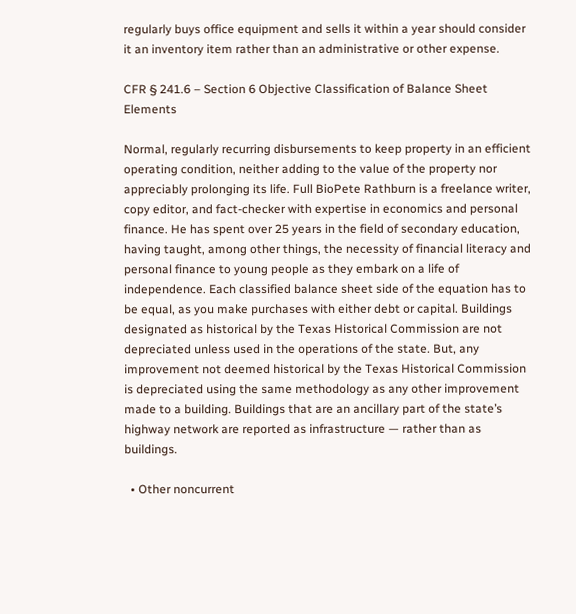regularly buys office equipment and sells it within a year should consider it an inventory item rather than an administrative or other expense.

CFR § 241.6 – Section 6 Objective Classification of Balance Sheet Elements

Normal, regularly recurring disbursements to keep property in an efficient operating condition, neither adding to the value of the property nor appreciably prolonging its life. Full BioPete Rathburn is a freelance writer, copy editor, and fact-checker with expertise in economics and personal finance. He has spent over 25 years in the field of secondary education, having taught, among other things, the necessity of financial literacy and personal finance to young people as they embark on a life of independence. Each classified balance sheet side of the equation has to be equal, as you make purchases with either debt or capital. Buildings designated as historical by the Texas Historical Commission are not depreciated unless used in the operations of the state. But, any improvement not deemed historical by the Texas Historical Commission is depreciated using the same methodology as any other improvement made to a building. Buildings that are an ancillary part of the state’s highway network are reported as infrastructure — rather than as buildings.

  • Other noncurrent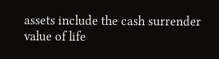assets include the cash surrender value of life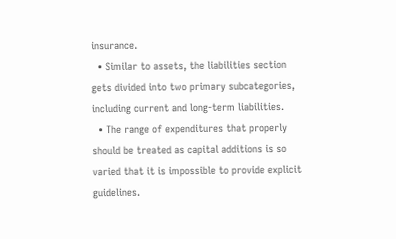insurance.
  • Similar to assets, the liabilities section gets divided into two primary subcategories, including current and long-term liabilities.
  • The range of expenditures that properly should be treated as capital additions is so varied that it is impossible to provide explicit guidelines.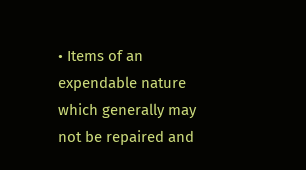• Items of an expendable nature which generally may not be repaired and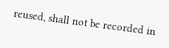reused, shall not be recorded in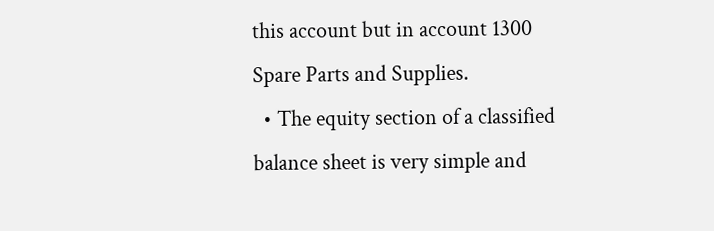this account but in account 1300 Spare Parts and Supplies.
  • The equity section of a classified balance sheet is very simple and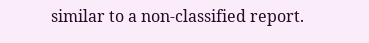similar to a non-classified report.